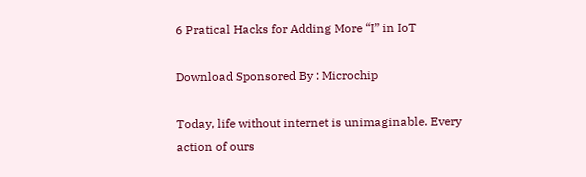6 Pratical Hacks for Adding More “I” in IoT

Download Sponsored By : Microchip

Today, life without internet is unimaginable. Every action of ours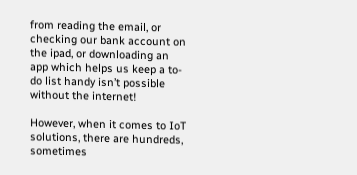from reading the email, or checking our bank account on the ipad, or downloading an app which helps us keep a to-do list handy isn’t possible without the internet!

However, when it comes to IoT solutions, there are hundreds, sometimes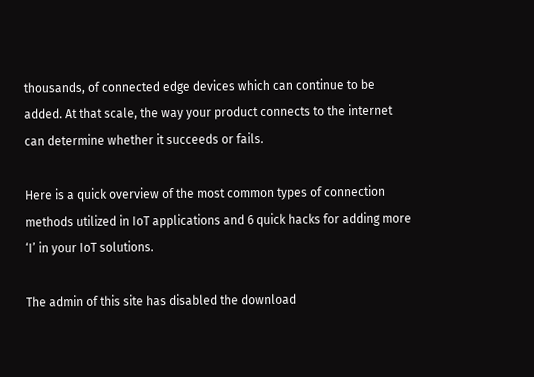thousands, of connected edge devices which can continue to be added. At that scale, the way your product connects to the internet can determine whether it succeeds or fails.

Here is a quick overview of the most common types of connection methods utilized in IoT applications and 6 quick hacks for adding more ‘I’ in your IoT solutions.

The admin of this site has disabled the download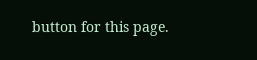button for this page.